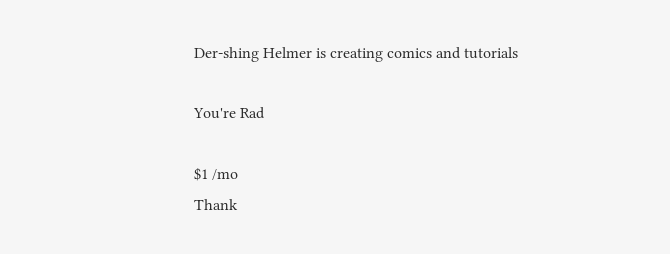Der-shing Helmer is creating comics and tutorials

You're Rad

$1 /mo
Thank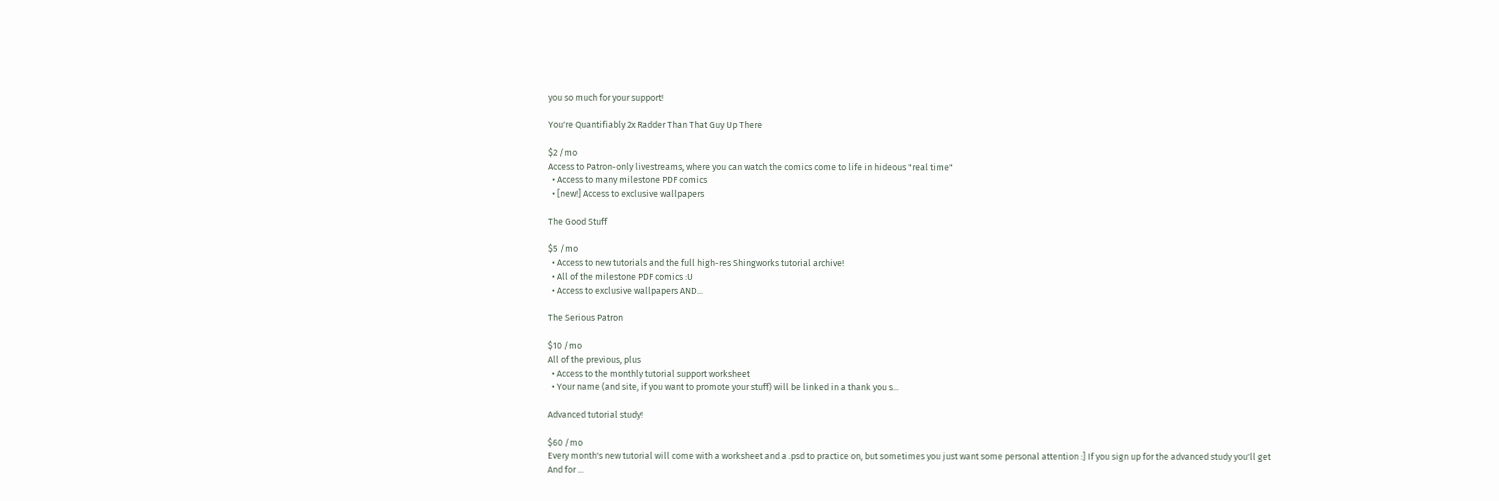you so much for your support!

You're Quantifiably 2x Radder Than That Guy Up There

$2 /mo
Access to Patron-only livestreams, where you can watch the comics come to life in hideous "real time"
  • Access to many milestone PDF comics
  • [new!] Access to exclusive wallpapers

The Good Stuff

$5 /mo
  • Access to new tutorials and the full high-res Shingworks tutorial archive!
  • All of the milestone PDF comics :U
  • Access to exclusive wallpapers AND...

The Serious Patron

$10 /mo
All of the previous, plus
  • Access to the monthly tutorial support worksheet
  • Your name (and site, if you want to promote your stuff) will be linked in a thank you s...

Advanced tutorial study!

$60 /mo
Every month's new tutorial will come with a worksheet and a .psd to practice on, but sometimes you just want some personal attention :] If you sign up for the advanced study you'll get
And for ...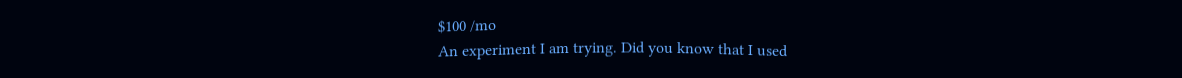$100 /mo
An experiment I am trying. Did you know that I used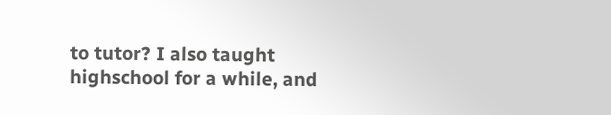to tutor? I also taught highschool for a while, and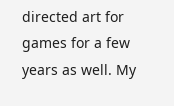directed art for games for a few years as well. My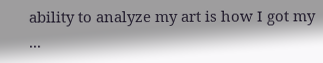ability to analyze my art is how I got my ...